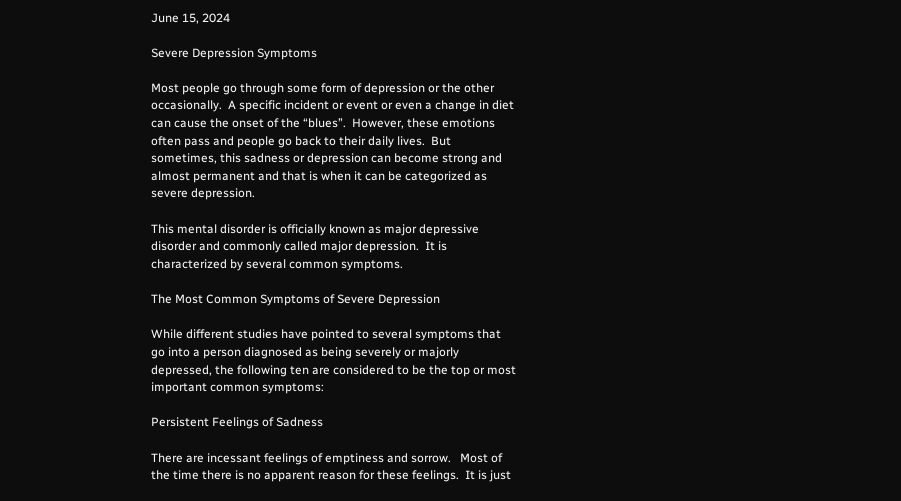June 15, 2024

Severe Depression Symptoms

Most people go through some form of depression or the other occasionally.  A specific incident or event or even a change in diet can cause the onset of the “blues”.  However, these emotions often pass and people go back to their daily lives.  But sometimes, this sadness or depression can become strong and almost permanent and that is when it can be categorized as severe depression.

This mental disorder is officially known as major depressive disorder and commonly called major depression.  It is characterized by several common symptoms.

The Most Common Symptoms of Severe Depression

While different studies have pointed to several symptoms that go into a person diagnosed as being severely or majorly depressed, the following ten are considered to be the top or most important common symptoms:

Persistent Feelings of Sadness

There are incessant feelings of emptiness and sorrow.   Most of the time there is no apparent reason for these feelings.  It is just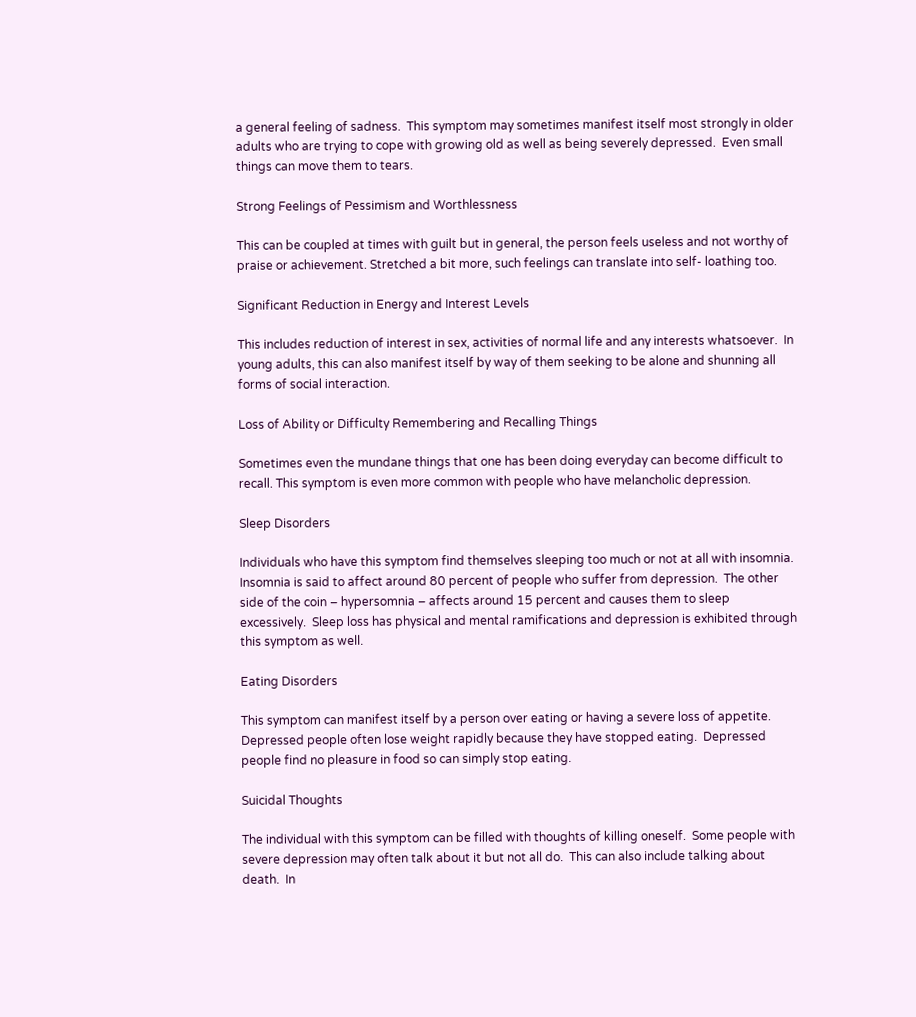a general feeling of sadness.  This symptom may sometimes manifest itself most strongly in older adults who are trying to cope with growing old as well as being severely depressed.  Even small things can move them to tears.

Strong Feelings of Pessimism and Worthlessness

This can be coupled at times with guilt but in general, the person feels useless and not worthy of praise or achievement. Stretched a bit more, such feelings can translate into self- loathing too.

Significant Reduction in Energy and Interest Levels

This includes reduction of interest in sex, activities of normal life and any interests whatsoever.  In young adults, this can also manifest itself by way of them seeking to be alone and shunning all forms of social interaction.

Loss of Ability or Difficulty Remembering and Recalling Things

Sometimes even the mundane things that one has been doing everyday can become difficult to recall. This symptom is even more common with people who have melancholic depression.

Sleep Disorders

Individuals who have this symptom find themselves sleeping too much or not at all with insomnia.  Insomnia is said to affect around 80 percent of people who suffer from depression.  The other side of the coin – hypersomnia – affects around 15 percent and causes them to sleep excessively.  Sleep loss has physical and mental ramifications and depression is exhibited through this symptom as well.

Eating Disorders

This symptom can manifest itself by a person over eating or having a severe loss of appetite.  Depressed people often lose weight rapidly because they have stopped eating.  Depressed people find no pleasure in food so can simply stop eating.

Suicidal Thoughts

The individual with this symptom can be filled with thoughts of killing oneself.  Some people with severe depression may often talk about it but not all do.  This can also include talking about death.  In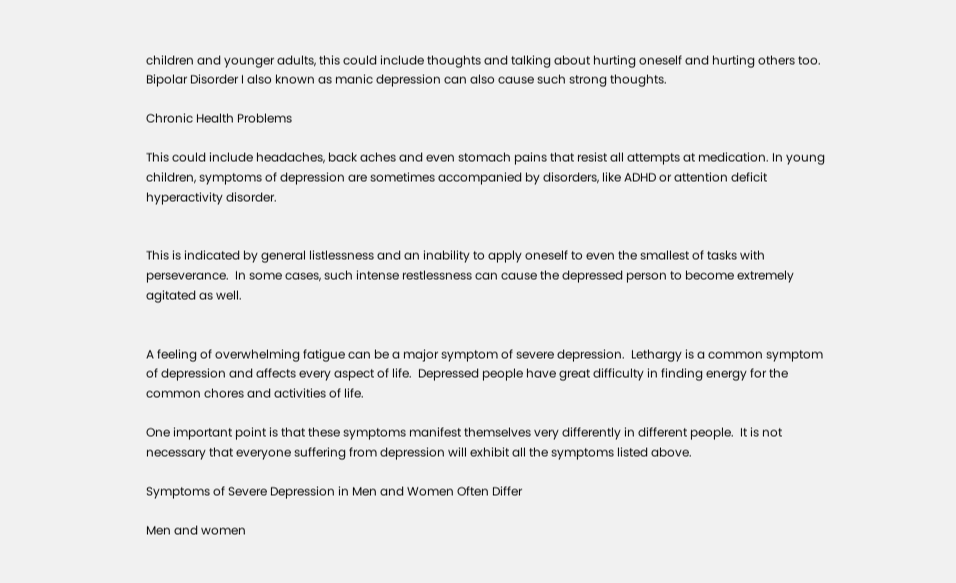children and younger adults, this could include thoughts and talking about hurting oneself and hurting others too.  Bipolar Disorder I also known as manic depression can also cause such strong thoughts.

Chronic Health Problems

This could include headaches, back aches and even stomach pains that resist all attempts at medication. In young children, symptoms of depression are sometimes accompanied by disorders, like ADHD or attention deficit hyperactivity disorder.


This is indicated by general listlessness and an inability to apply oneself to even the smallest of tasks with perseverance.  In some cases, such intense restlessness can cause the depressed person to become extremely agitated as well.


A feeling of overwhelming fatigue can be a major symptom of severe depression.  Lethargy is a common symptom of depression and affects every aspect of life.  Depressed people have great difficulty in finding energy for the common chores and activities of life.

One important point is that these symptoms manifest themselves very differently in different people.  It is not necessary that everyone suffering from depression will exhibit all the symptoms listed above.

Symptoms of Severe Depression in Men and Women Often Differ

Men and women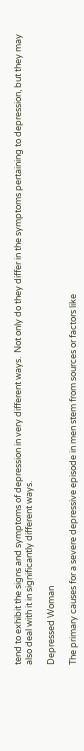tend to exhibit the signs and symptoms of depression in very different ways.  Not only do they differ in the symptoms pertaining to depression, but they may also deal with it in significantly different ways.

Depressed Woman

The primary causes for a severe depressive episode in men stem from sources or factors like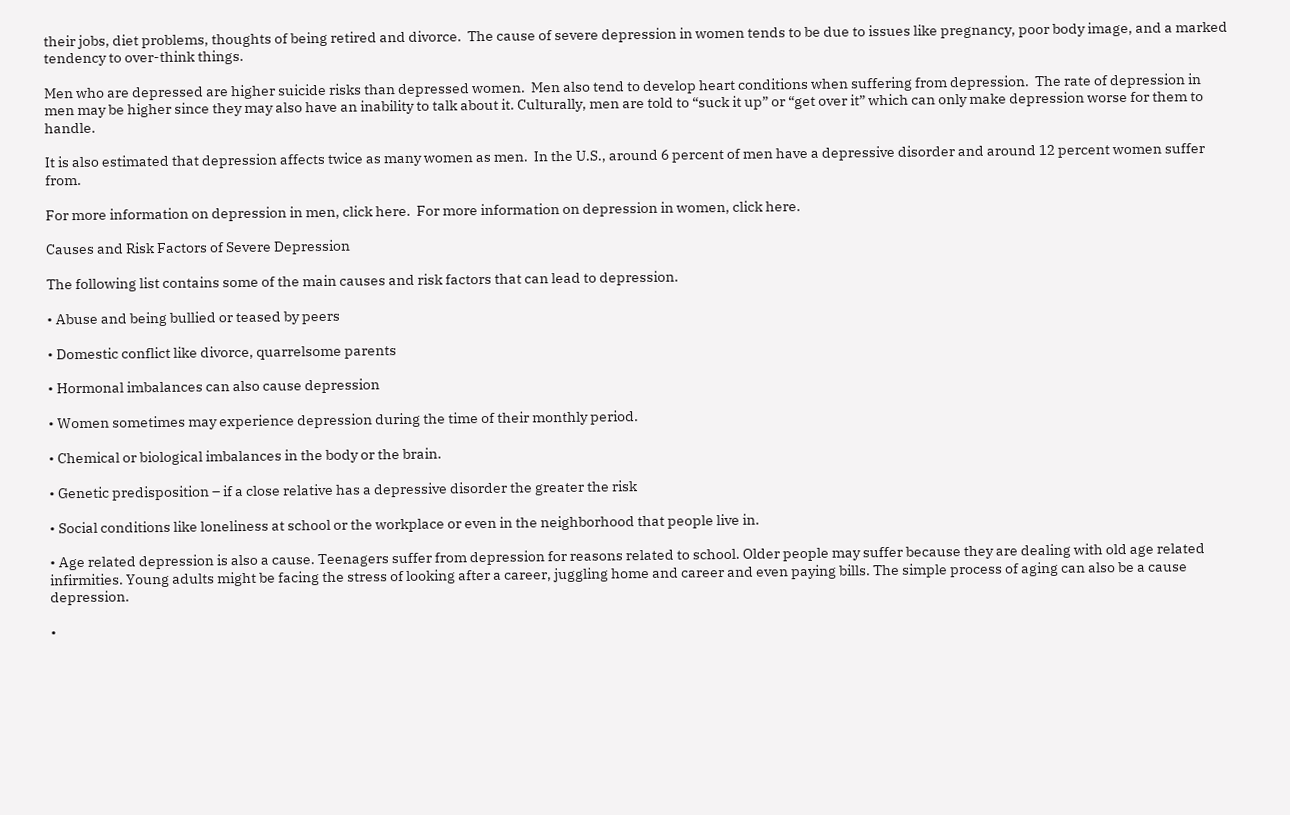their jobs, diet problems, thoughts of being retired and divorce.  The cause of severe depression in women tends to be due to issues like pregnancy, poor body image, and a marked tendency to over-think things.

Men who are depressed are higher suicide risks than depressed women.  Men also tend to develop heart conditions when suffering from depression.  The rate of depression in men may be higher since they may also have an inability to talk about it. Culturally, men are told to “suck it up” or “get over it” which can only make depression worse for them to handle.

It is also estimated that depression affects twice as many women as men.  In the U.S., around 6 percent of men have a depressive disorder and around 12 percent women suffer from.

For more information on depression in men, click here.  For more information on depression in women, click here.

Causes and Risk Factors of Severe Depression

The following list contains some of the main causes and risk factors that can lead to depression.

• Abuse and being bullied or teased by peers

• Domestic conflict like divorce, quarrelsome parents

• Hormonal imbalances can also cause depression

• Women sometimes may experience depression during the time of their monthly period.

• Chemical or biological imbalances in the body or the brain.

• Genetic predisposition – if a close relative has a depressive disorder the greater the risk

• Social conditions like loneliness at school or the workplace or even in the neighborhood that people live in.

• Age related depression is also a cause. Teenagers suffer from depression for reasons related to school. Older people may suffer because they are dealing with old age related infirmities. Young adults might be facing the stress of looking after a career, juggling home and career and even paying bills. The simple process of aging can also be a cause depression.

•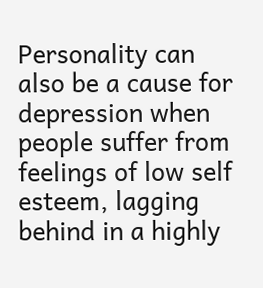Personality can also be a cause for depression when people suffer from feelings of low self esteem, lagging behind in a highly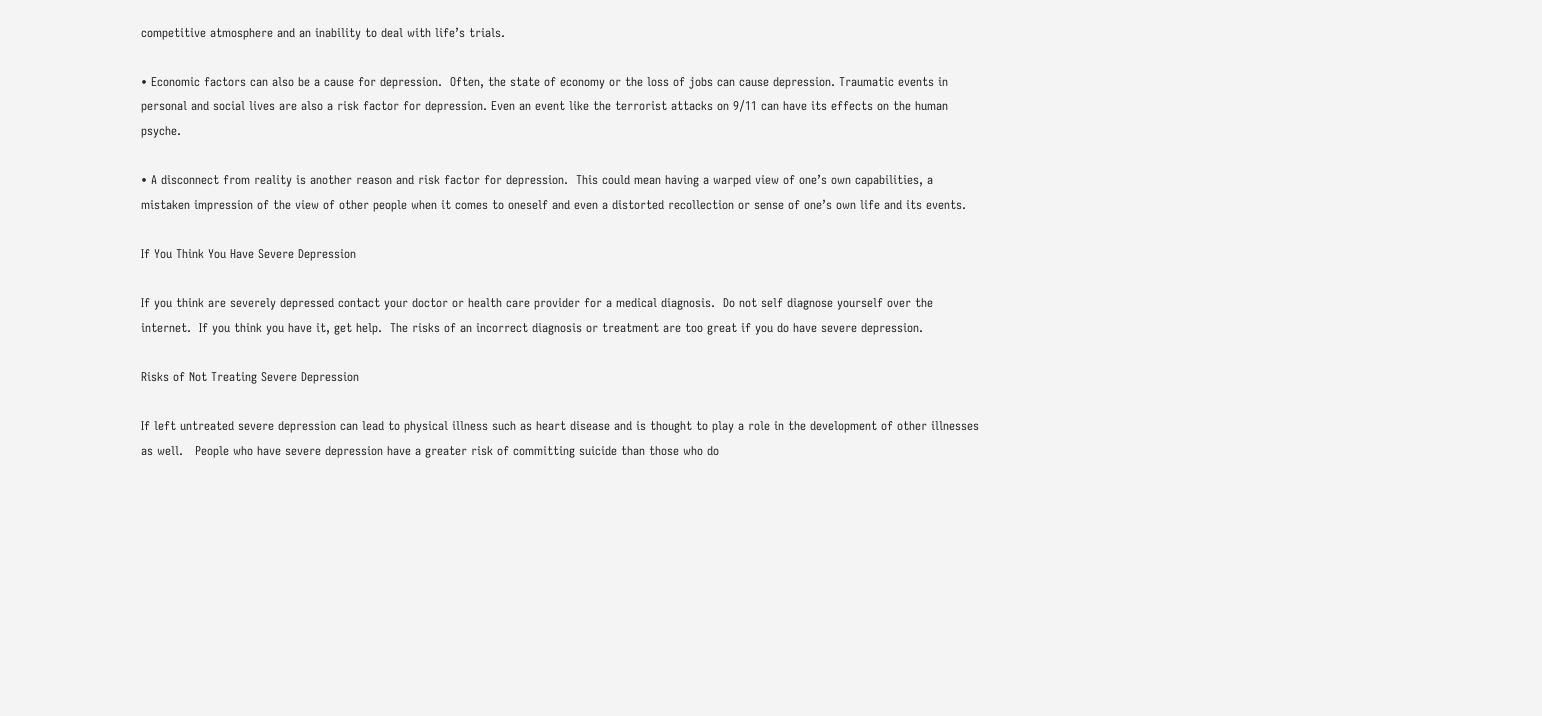competitive atmosphere and an inability to deal with life’s trials.

• Economic factors can also be a cause for depression.  Often, the state of economy or the loss of jobs can cause depression. Traumatic events in personal and social lives are also a risk factor for depression. Even an event like the terrorist attacks on 9/11 can have its effects on the human psyche.

• A disconnect from reality is another reason and risk factor for depression.  This could mean having a warped view of one’s own capabilities, a mistaken impression of the view of other people when it comes to oneself and even a distorted recollection or sense of one’s own life and its events.

If You Think You Have Severe Depression

If you think are severely depressed contact your doctor or health care provider for a medical diagnosis.  Do not self diagnose yourself over the internet.  If you think you have it, get help.  The risks of an incorrect diagnosis or treatment are too great if you do have severe depression.

Risks of Not Treating Severe Depression

If left untreated severe depression can lead to physical illness such as heart disease and is thought to play a role in the development of other illnesses as well.   People who have severe depression have a greater risk of committing suicide than those who do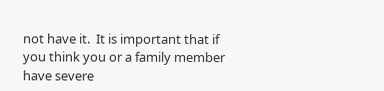not have it.  It is important that if you think you or a family member have severe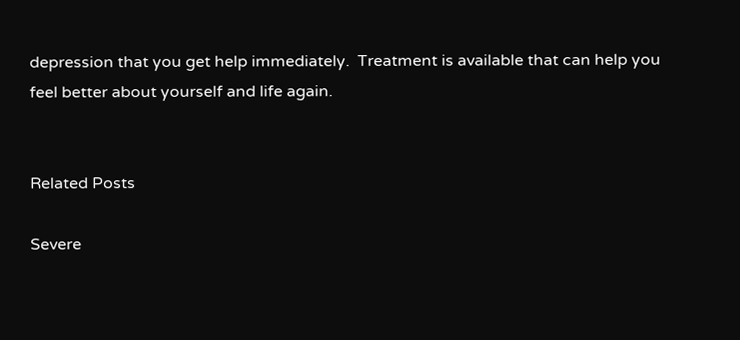depression that you get help immediately.  Treatment is available that can help you feel better about yourself and life again.


Related Posts

Severe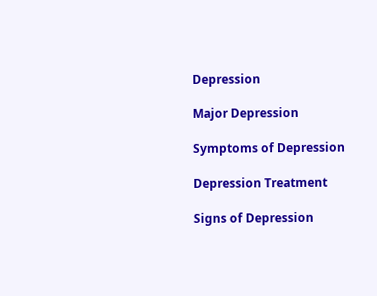Depression

Major Depression

Symptoms of Depression

Depression Treatment

Signs of Depression